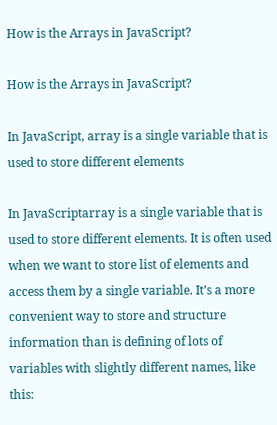How is the Arrays in JavaScript?

How is the Arrays in JavaScript?

In JavaScript, array is a single variable that is used to store different elements

In JavaScriptarray is a single variable that is used to store different elements. It is often used when we want to store list of elements and access them by a single variable. It’s a more convenient way to store and structure information than is defining of lots of variables with slightly different names, like this: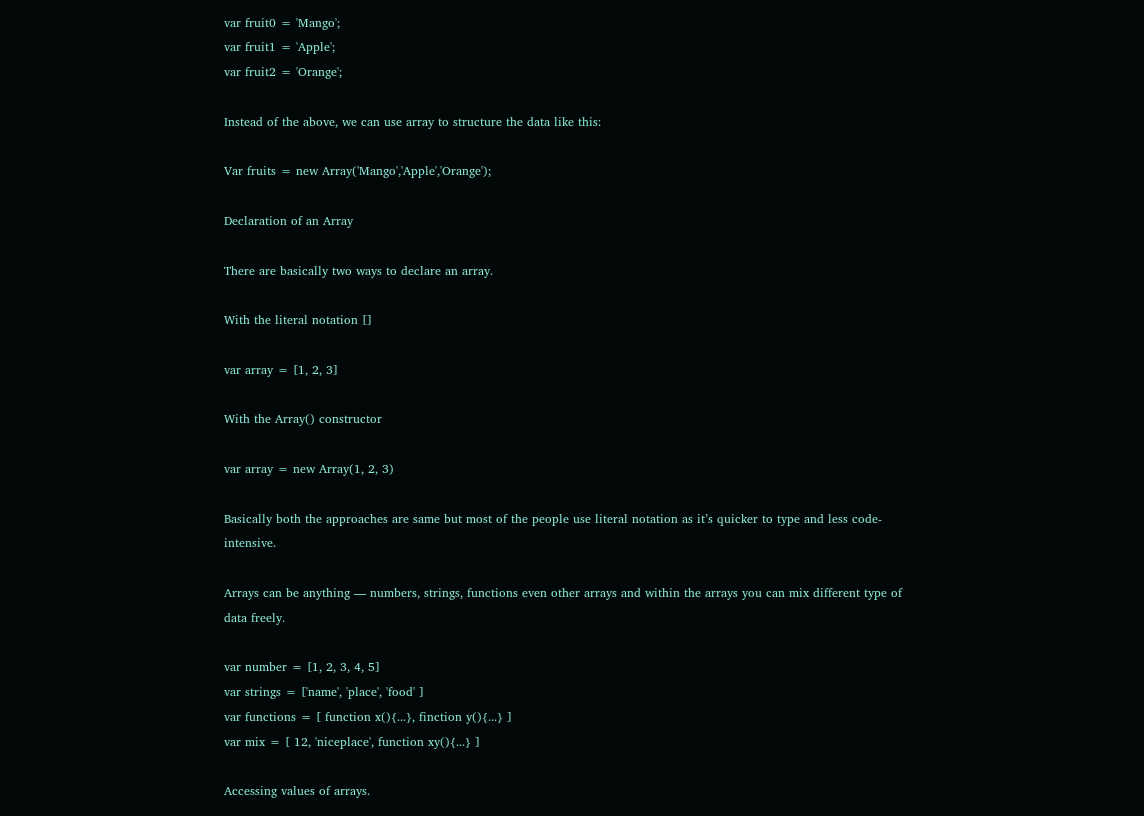var fruit0 = 'Mango';
var fruit1 = 'Apple';
var fruit2 = 'Orange';

Instead of the above, we can use array to structure the data like this:

Var fruits = new Array('Mango','Apple','Orange');

Declaration of an Array

There are basically two ways to declare an array.

With the literal notation []

var array = [1, 2, 3]

With the Array() constructor

var array = new Array(1, 2, 3)

Basically both the approaches are same but most of the people use literal notation as it’s quicker to type and less code-intensive.

Arrays can be anything — numbers, strings, functions even other arrays and within the arrays you can mix different type of data freely.

var number = [1, 2, 3, 4, 5]
var strings = ['name', 'place', 'food' ]
var functions = [ function x(){...}, finction y(){...} ]
var mix = [ 12, 'niceplace', function xy(){...} ]

Accessing values of arrays.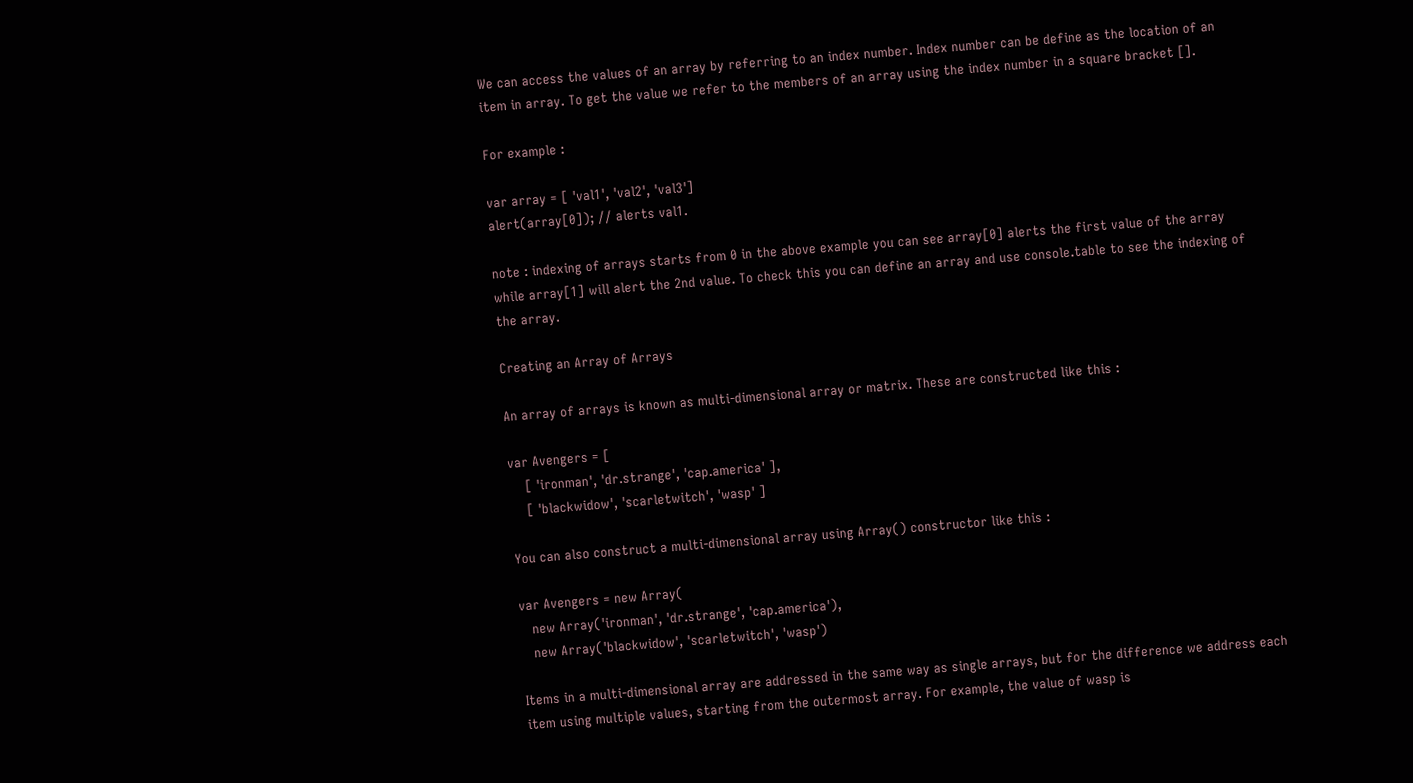We can access the values of an array by referring to an index number. Index number can be define as the location of an item in array. To get the value we refer to the members of an array using the index number in a square bracket [].

For example :

var array = [ 'val1', 'val2', 'val3']
alert(array[0]); // alerts val1.

note : indexing of arrays starts from 0 in the above example you can see array[0] alerts the first value of the array while array[1] will alert the 2nd value. To check this you can define an array and use console.table to see the indexing of the array.

Creating an Array of Arrays

An array of arrays is known as multi-dimensional array or matrix. These are constructed like this :

var Avengers = [
    [ 'ironman', 'dr.strange', 'cap.america' ],
    [ 'blackwidow', 'scarletwitch', 'wasp' ]

You can also construct a multi-dimensional array using Array() constructor like this :

var Avengers = new Array(
   new Array('ironman', 'dr.strange', 'cap.america'),
   new Array('blackwidow', 'scarletwitch', 'wasp')

Items in a multi-dimensional array are addressed in the same way as single arrays, but for the difference we address each item using multiple values, starting from the outermost array. For example, the value of wasp is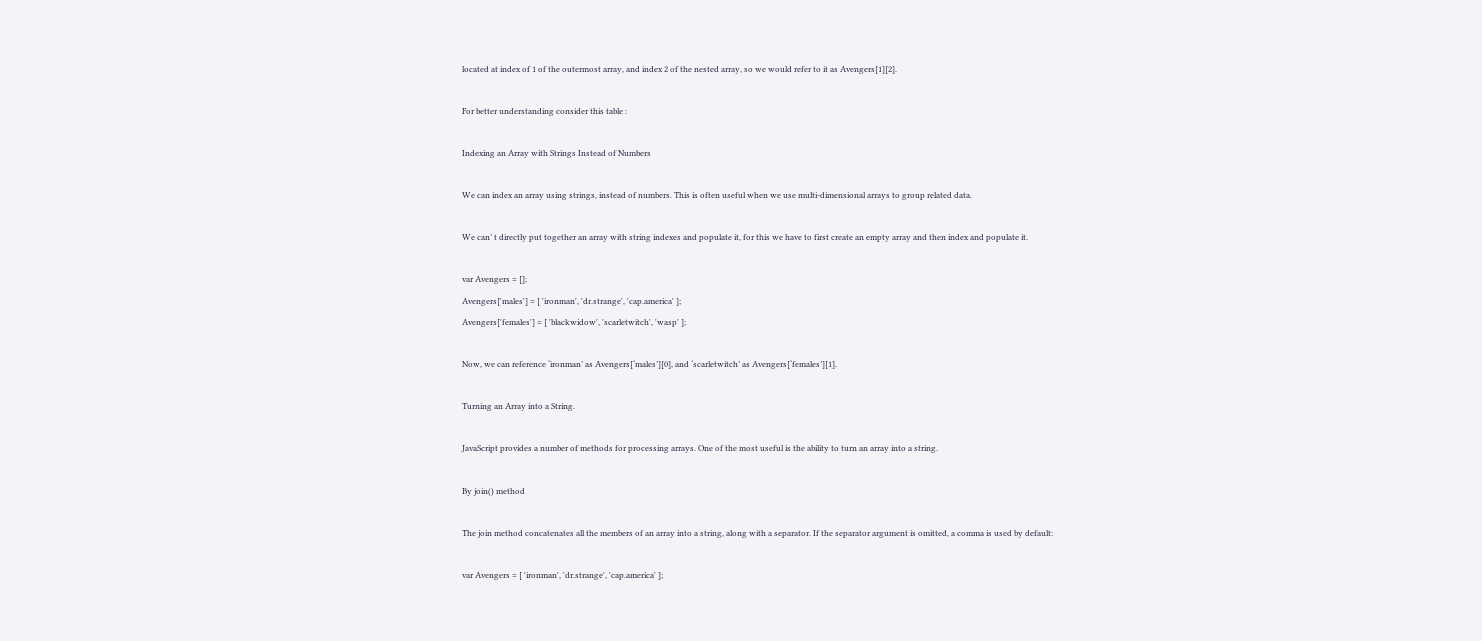located at index of 1 of the outermost array, and index 2 of the nested array, so we would refer to it as Avengers[1][2].

For better understanding consider this table :

Indexing an Array with Strings Instead of Numbers

We can index an array using strings, instead of numbers. This is often useful when we use multi-dimensional arrays to group related data.

We can’ t directly put together an array with string indexes and populate it, for this we have to first create an empty array and then index and populate it.

var Avengers = [];
Avengers['males'] = [ 'ironman', 'dr.strange', 'cap.america' ];
Avengers['females'] = [ 'blackwidow', 'scarletwitch', 'wasp' ];

Now, we can reference ‘ironman’ as Avengers[‘males’][0], and ‘scarletwitch’ as Avengers[‘females’][1].

Turning an Array into a String.

JavaScript provides a number of methods for processing arrays. One of the most useful is the ability to turn an array into a string.

By join() method

The join method concatenates all the members of an array into a string, along with a separator. If the separator argument is omitted, a comma is used by default:

var Avengers = [ 'ironman', 'dr.strange', 'cap.america' ];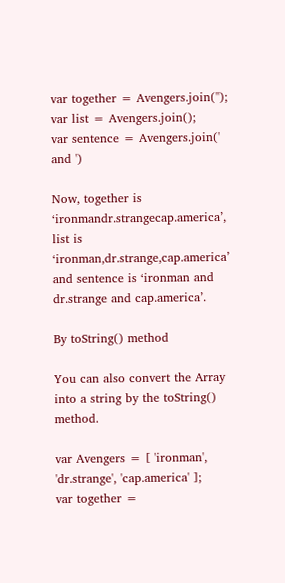var together = Avengers.join('');
var list = Avengers.join();
var sentence = Avengers.join(' and ')

Now, together is ‘ironmandr.strangecap.america’, list is ‘ironman,dr.strange,cap.america’ and sentence is ‘ironman and dr.strange and cap.america’.

By toString() method

You can also convert the Array into a string by the toString() method.

var Avengers = [ 'ironman', 'dr.strange', 'cap.america' ];
var together =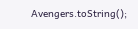Avengers.toString();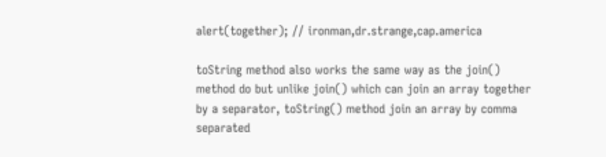alert(together); // ironman,dr.strange,cap.america

toString method also works the same way as the join() method do but unlike join() which can join an array together by a separator, toString() method join an array by comma separated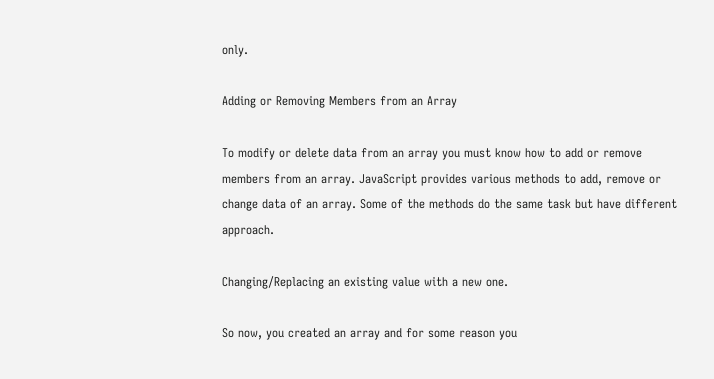only.

Adding or Removing Members from an Array

To modify or delete data from an array you must know how to add or remove members from an array. JavaScript provides various methods to add, remove or change data of an array. Some of the methods do the same task but have different approach.

Changing/Replacing an existing value with a new one.

So now, you created an array and for some reason you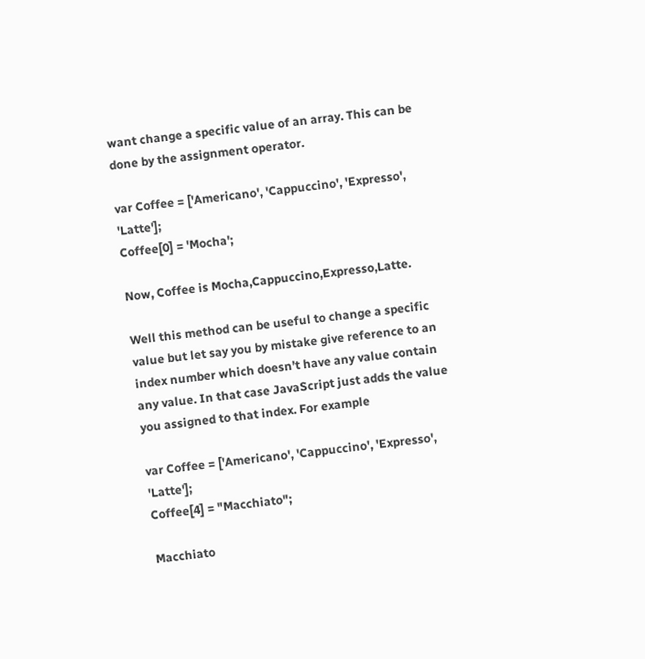want change a specific value of an array. This can be done by the assignment operator.

var Coffee = ['Americano', 'Cappuccino', 'Expresso', 'Latte'];
Coffee[0] = 'Mocha';

Now, Coffee is Mocha,Cappuccino,Expresso,Latte.

Well this method can be useful to change a specific value but let say you by mistake give reference to an index number which doesn’t have any value contain any value. In that case JavaScript just adds the value you assigned to that index. For example

var Coffee = ['Americano', 'Cappuccino', 'Expresso', 'Latte'];
Coffee[4] = "Macchiato";

Macchiato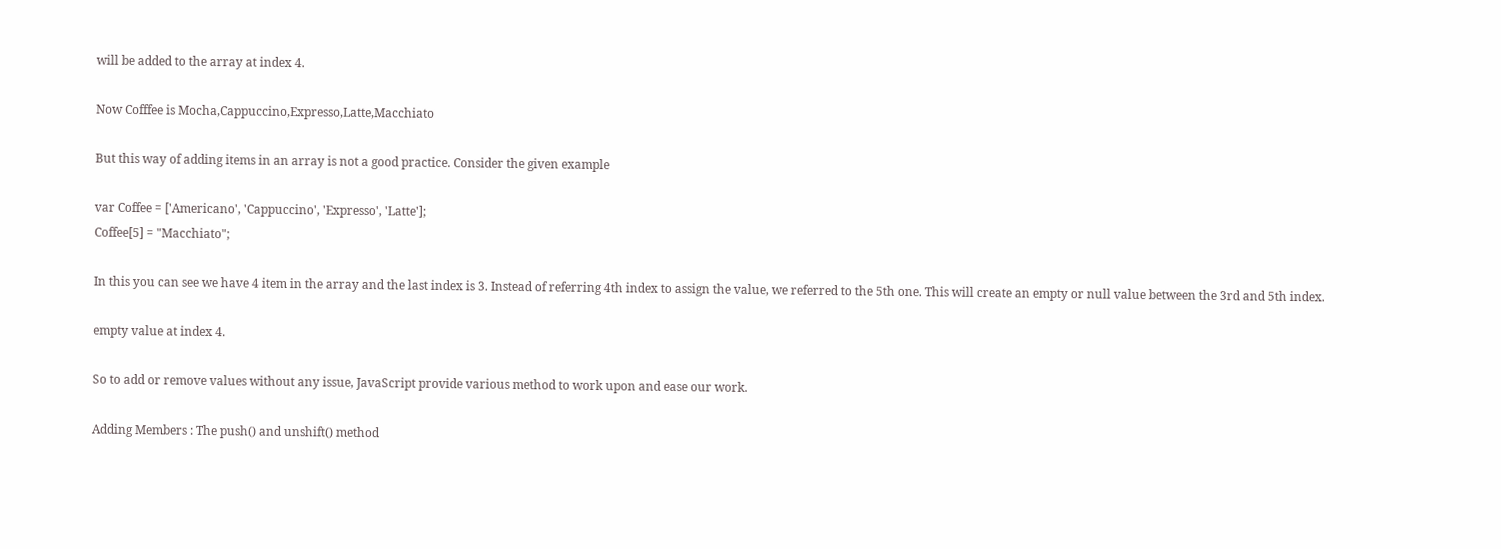will be added to the array at index 4.

Now Cofffee is Mocha,Cappuccino,Expresso,Latte,Macchiato

But this way of adding items in an array is not a good practice. Consider the given example

var Coffee = ['Americano', 'Cappuccino', 'Expresso', 'Latte'];
Coffee[5] = "Macchiato";

In this you can see we have 4 item in the array and the last index is 3. Instead of referring 4th index to assign the value, we referred to the 5th one. This will create an empty or null value between the 3rd and 5th index.

empty value at index 4.

So to add or remove values without any issue, JavaScript provide various method to work upon and ease our work.

Adding Members : The push() and unshift() method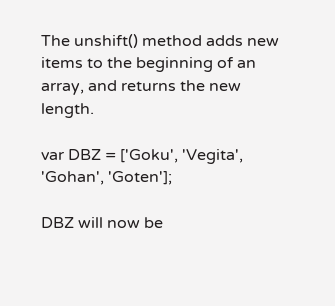The unshift() method adds new items to the beginning of an array, and returns the new length.

var DBZ = ['Goku', 'Vegita', 'Gohan', 'Goten'];

DBZ will now be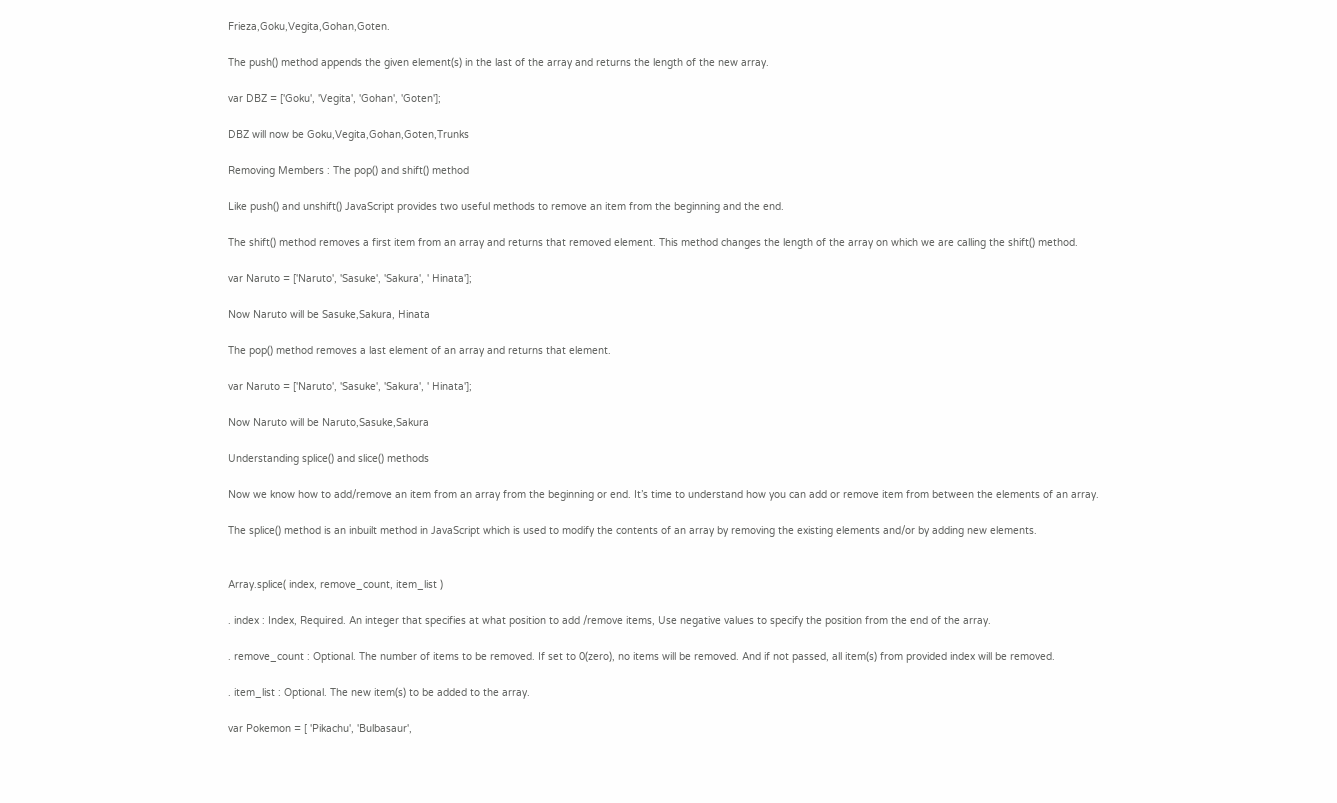Frieza,Goku,Vegita,Gohan,Goten.

The push() method appends the given element(s) in the last of the array and returns the length of the new array.

var DBZ = ['Goku', 'Vegita', 'Gohan', 'Goten'];

DBZ will now be Goku,Vegita,Gohan,Goten,Trunks

Removing Members : The pop() and shift() method

Like push() and unshift() JavaScript provides two useful methods to remove an item from the beginning and the end.

The shift() method removes a first item from an array and returns that removed element. This method changes the length of the array on which we are calling the shift() method.

var Naruto = ['Naruto', 'Sasuke', 'Sakura', ' Hinata'];

Now Naruto will be Sasuke,Sakura, Hinata

The pop() method removes a last element of an array and returns that element.

var Naruto = ['Naruto', 'Sasuke', 'Sakura', ' Hinata'];

Now Naruto will be Naruto,Sasuke,Sakura

Understanding splice() and slice() methods

Now we know how to add/remove an item from an array from the beginning or end. It’s time to understand how you can add or remove item from between the elements of an array.

The splice() method is an inbuilt method in JavaScript which is used to modify the contents of an array by removing the existing elements and/or by adding new elements.


Array.splice( index, remove_count, item_list )

. index : Index, Required. An integer that specifies at what position to add /remove items, Use negative values to specify the position from the end of the array.

. remove_count : Optional. The number of items to be removed. If set to 0(zero), no items will be removed. And if not passed, all item(s) from provided index will be removed.

. item_list : Optional. The new item(s) to be added to the array.

var Pokemon = [ 'Pikachu', 'Bulbasaur',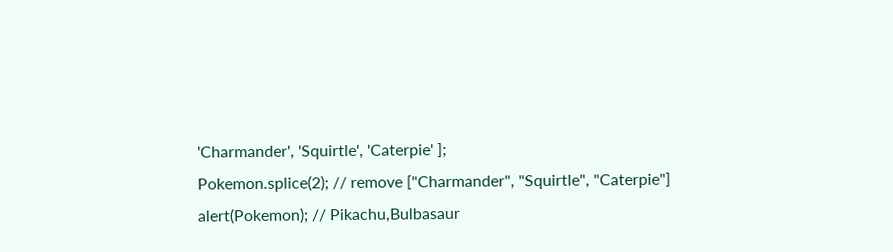'Charmander', 'Squirtle', 'Caterpie' ];
Pokemon.splice(2); // remove ["Charmander", "Squirtle", "Caterpie"]
alert(Pokemon); // Pikachu,Bulbasaur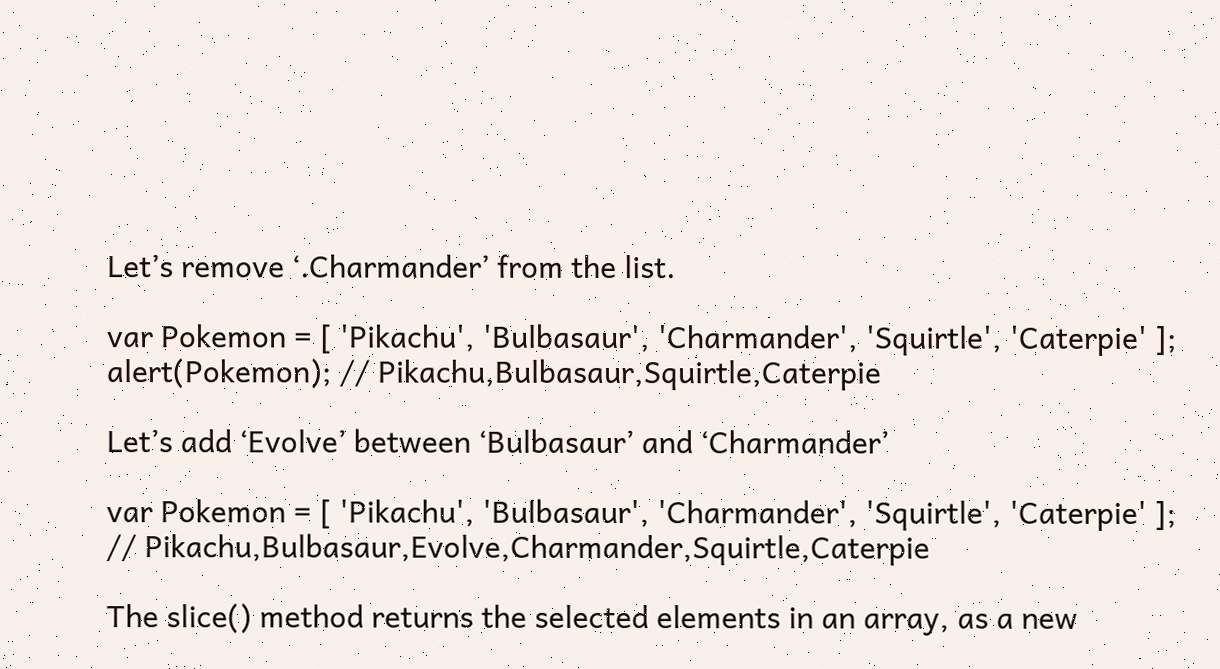Let’s remove ‘.Charmander’ from the list.

var Pokemon = [ 'Pikachu', 'Bulbasaur', 'Charmander', 'Squirtle', 'Caterpie' ];
alert(Pokemon); // Pikachu,Bulbasaur,Squirtle,Caterpie

Let’s add ‘Evolve’ between ‘Bulbasaur’ and ‘Charmander’

var Pokemon = [ 'Pikachu', 'Bulbasaur', 'Charmander', 'Squirtle', 'Caterpie' ];
// Pikachu,Bulbasaur,Evolve,Charmander,Squirtle,Caterpie

The slice() method returns the selected elements in an array, as a new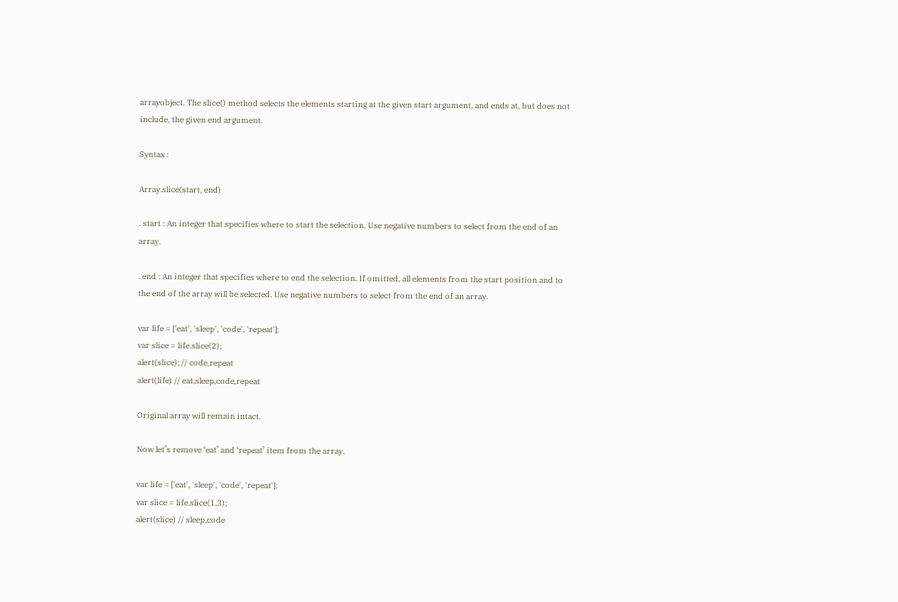arrayobject. The slice() method selects the elements starting at the given start argument, and ends at, but does not include, the given end argument.

Syntax :

Array.slice(start, end)

. start : An integer that specifies where to start the selection. Use negative numbers to select from the end of an array.

. end : An integer that specifies where to end the selection. If omitted, all elements from the start position and to the end of the array will be selected. Use negative numbers to select from the end of an array.

var life = ['eat', 'sleep', 'code', 'repeat'];
var slice = life.slice(2);
alert(slice); // code,repeat
alert(life) // eat,sleep,code,repeat

Original array will remain intact.

Now let’s remove ‘eat’ and ‘repeat’ item from the array.

var life = ['eat', 'sleep', 'code', 'repeat'];
var slice = life.slice(1,3);
alert(slice) // sleep,code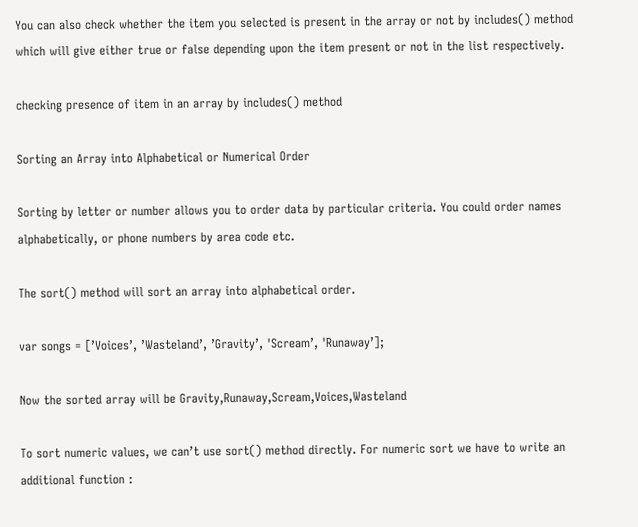You can also check whether the item you selected is present in the array or not by includes() method which will give either true or false depending upon the item present or not in the list respectively.

checking presence of item in an array by includes() method

Sorting an Array into Alphabetical or Numerical Order

Sorting by letter or number allows you to order data by particular criteria. You could order names alphabetically, or phone numbers by area code etc.

The sort() method will sort an array into alphabetical order.

var songs = [’Voices’, ’Wasteland’, ’Gravity’, 'Scream’, 'Runaway’];

Now the sorted array will be Gravity,Runaway,Scream,Voices,Wasteland

To sort numeric values, we can’t use sort() method directly. For numeric sort we have to write an additional function :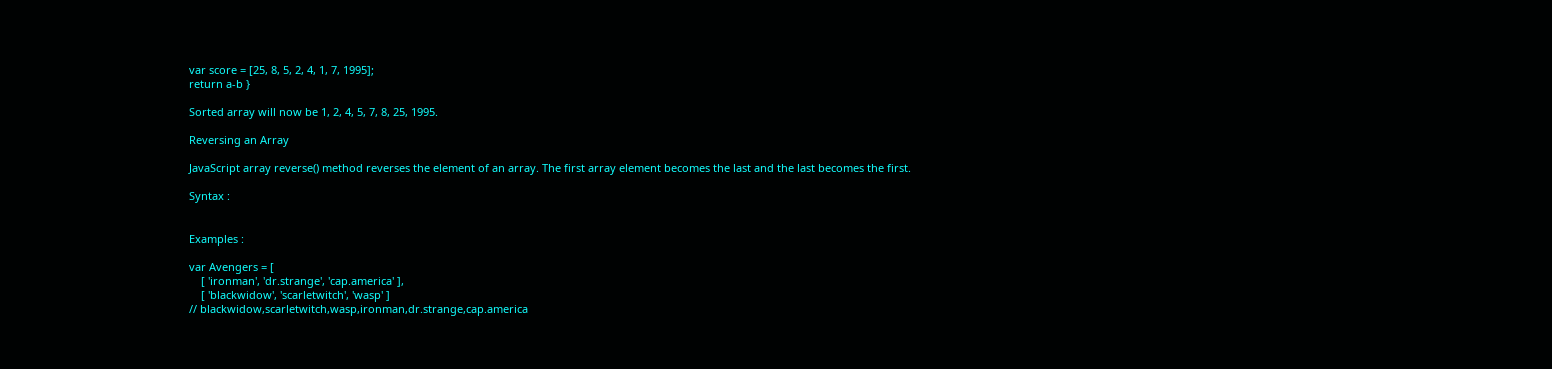var score = [25, 8, 5, 2, 4, 1, 7, 1995];
return a-b }

Sorted array will now be 1, 2, 4, 5, 7, 8, 25, 1995.

Reversing an Array

JavaScript array reverse() method reverses the element of an array. The first array element becomes the last and the last becomes the first.

Syntax :


Examples :

var Avengers = [
    [ 'ironman', 'dr.strange', 'cap.america' ],
    [ 'blackwidow', 'scarletwitch', 'wasp' ]
// blackwidow,scarletwitch,wasp,ironman,dr.strange,cap.america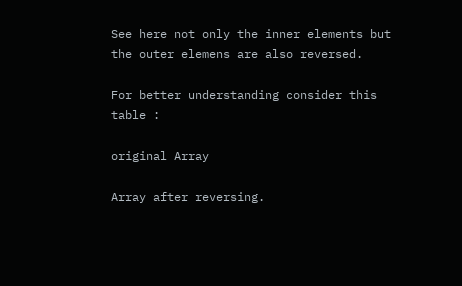See here not only the inner elements but the outer elemens are also reversed.

For better understanding consider this table :

original Array

Array after reversing.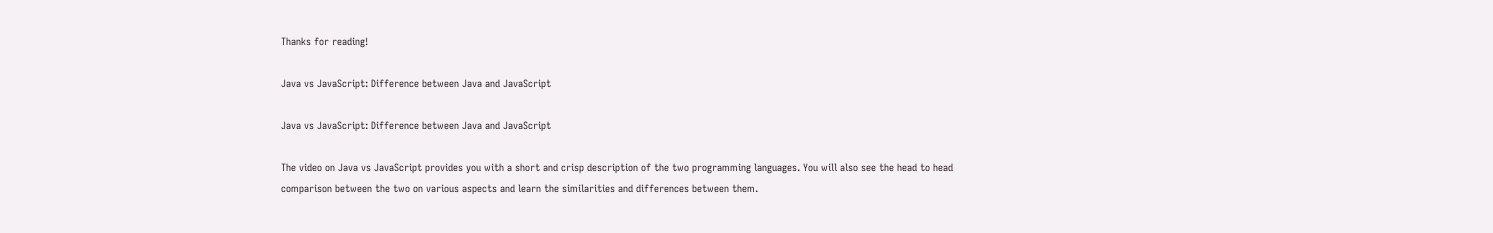Thanks for reading!

Java vs JavaScript: Difference between Java and JavaScript

Java vs JavaScript: Difference between Java and JavaScript

The video on Java vs JavaScript provides you with a short and crisp description of the two programming languages. You will also see the head to head comparison between the two on various aspects and learn the similarities and differences between them.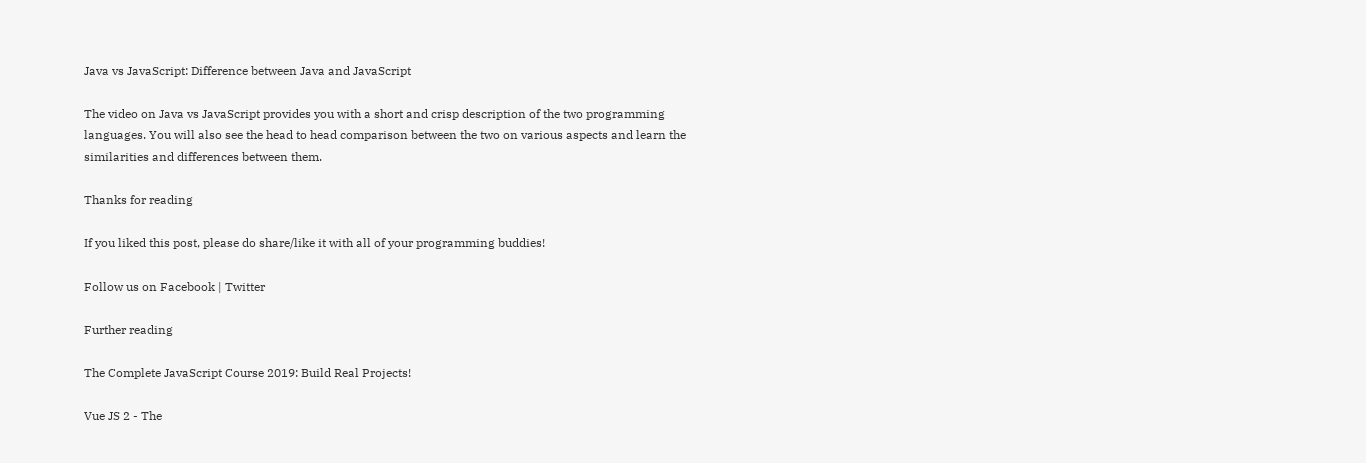Java vs JavaScript: Difference between Java and JavaScript

The video on Java vs JavaScript provides you with a short and crisp description of the two programming languages. You will also see the head to head comparison between the two on various aspects and learn the similarities and differences between them.

Thanks for reading

If you liked this post, please do share/like it with all of your programming buddies!

Follow us on Facebook | Twitter

Further reading

The Complete JavaScript Course 2019: Build Real Projects!

Vue JS 2 - The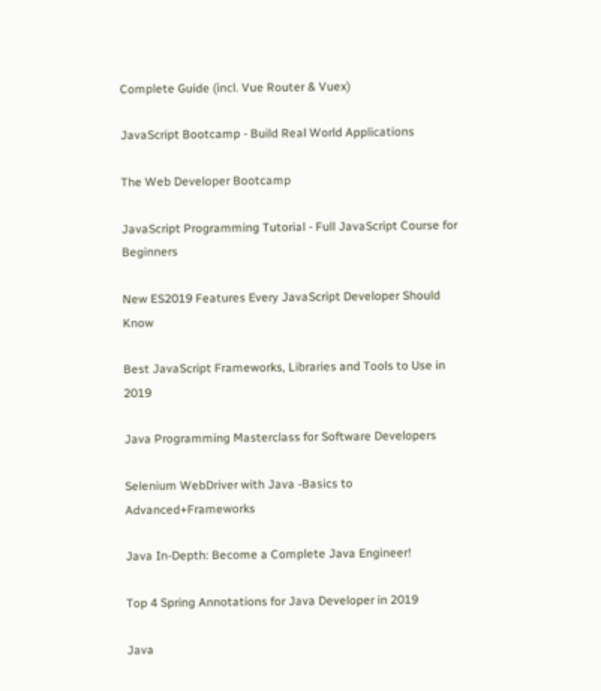Complete Guide (incl. Vue Router & Vuex)

JavaScript Bootcamp - Build Real World Applications

The Web Developer Bootcamp

JavaScript Programming Tutorial - Full JavaScript Course for Beginners

New ES2019 Features Every JavaScript Developer Should Know

Best JavaScript Frameworks, Libraries and Tools to Use in 2019

Java Programming Masterclass for Software Developers

Selenium WebDriver with Java -Basics to Advanced+Frameworks

Java In-Depth: Become a Complete Java Engineer!

Top 4 Spring Annotations for Java Developer in 2019

Java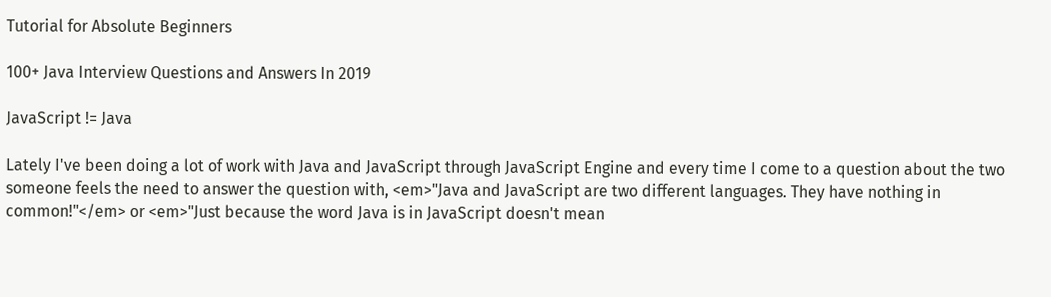Tutorial for Absolute Beginners

100+ Java Interview Questions and Answers In 2019

JavaScript != Java

Lately I've been doing a lot of work with Java and JavaScript through JavaScript Engine and every time I come to a question about the two someone feels the need to answer the question with, <em>"Java and JavaScript are two different languages. They have nothing in common!"</em> or <em>"Just because the word Java is in JavaScript doesn't mean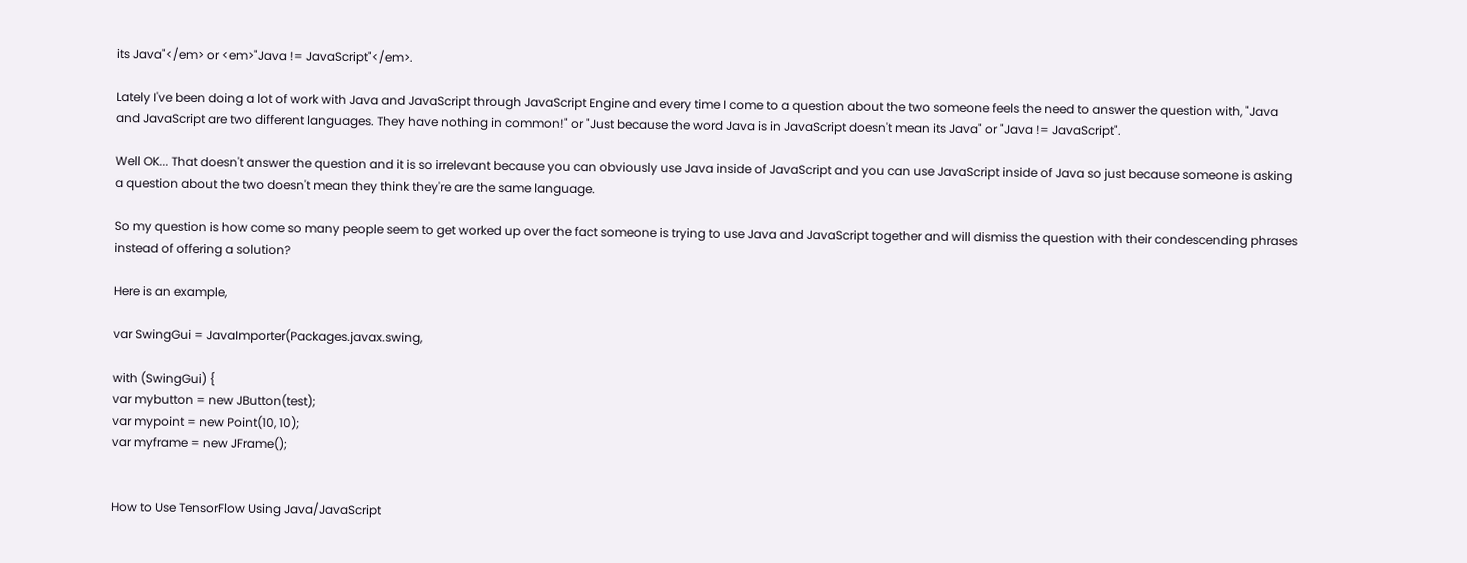its Java"</em> or <em>"Java != JavaScript"</em>.

Lately I've been doing a lot of work with Java and JavaScript through JavaScript Engine and every time I come to a question about the two someone feels the need to answer the question with, "Java and JavaScript are two different languages. They have nothing in common!" or "Just because the word Java is in JavaScript doesn't mean its Java" or "Java != JavaScript".

Well OK... That doesn't answer the question and it is so irrelevant because you can obviously use Java inside of JavaScript and you can use JavaScript inside of Java so just because someone is asking a question about the two doesn't mean they think they're are the same language.

So my question is how come so many people seem to get worked up over the fact someone is trying to use Java and JavaScript together and will dismiss the question with their condescending phrases instead of offering a solution?

Here is an example,

var SwingGui = JavaImporter(Packages.javax.swing,

with (SwingGui) {
var mybutton = new JButton(test);
var mypoint = new Point(10, 10);
var myframe = new JFrame();


How to Use TensorFlow Using Java/JavaScript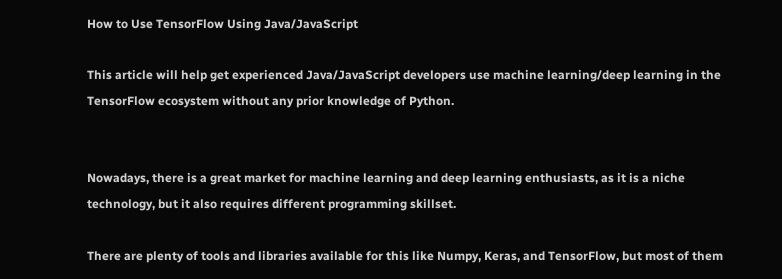How to Use TensorFlow Using Java/JavaScript

This article will help get experienced Java/JavaScript developers use machine learning/deep learning in the TensorFlow ecosystem without any prior knowledge of Python.


Nowadays, there is a great market for machine learning and deep learning enthusiasts, as it is a niche technology, but it also requires different programming skillset.

There are plenty of tools and libraries available for this like Numpy, Keras, and TensorFlow, but most of them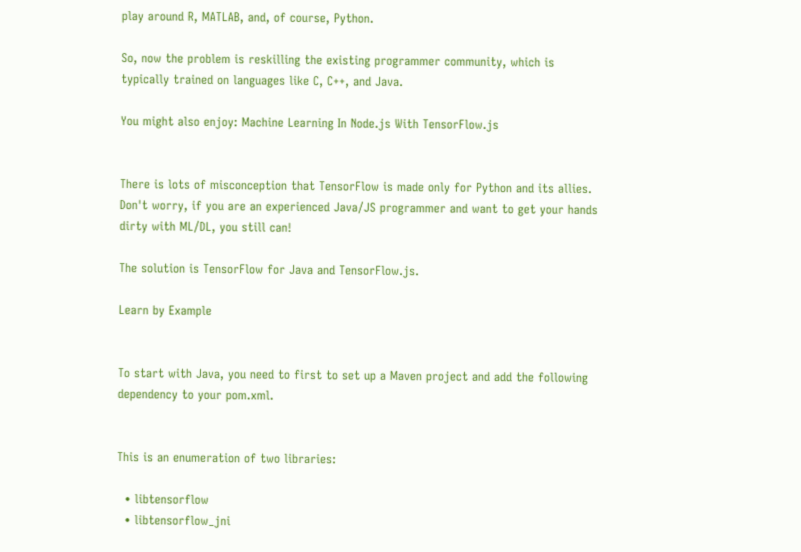play around R, MATLAB, and, of course, Python.

So, now the problem is reskilling the existing programmer community, which is typically trained on languages like C, C++, and Java.

You might also enjoy: Machine Learning In Node.js With TensorFlow.js


There is lots of misconception that TensorFlow is made only for Python and its allies. Don't worry, if you are an experienced Java/JS programmer and want to get your hands dirty with ML/DL, you still can!

The solution is TensorFlow for Java and TensorFlow.js.

Learn by Example


To start with Java, you need to first to set up a Maven project and add the following dependency to your pom.xml.


This is an enumeration of two libraries:

  • libtensorflow
  • libtensorflow_jni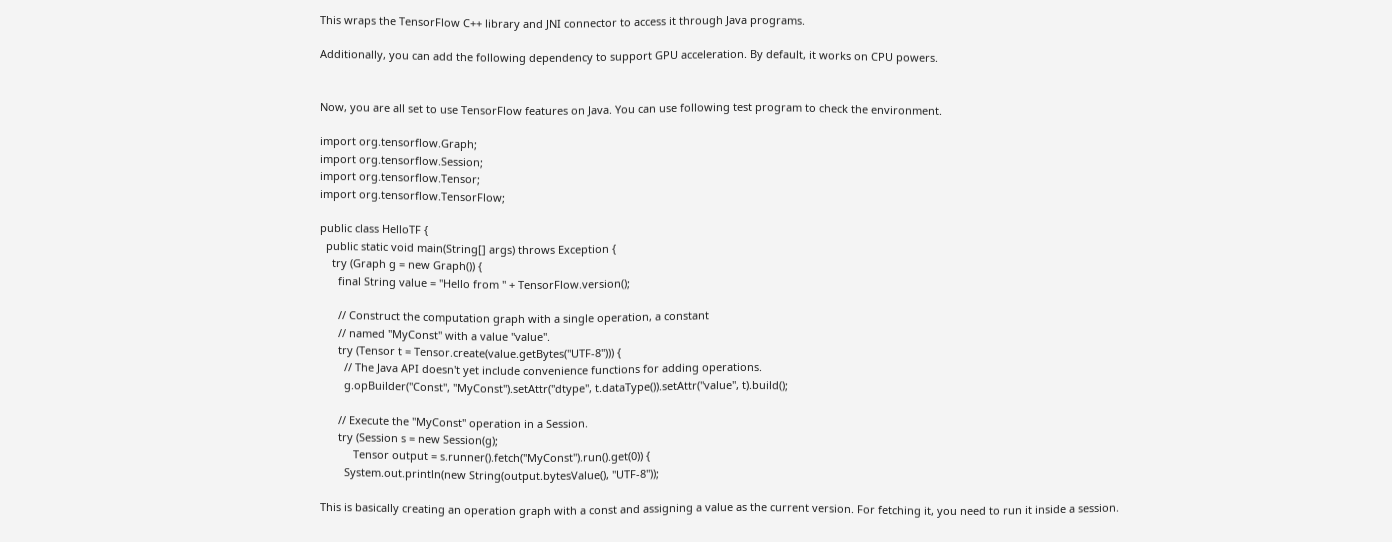This wraps the TensorFlow C++ library and JNI connector to access it through Java programs.

Additionally, you can add the following dependency to support GPU acceleration. By default, it works on CPU powers.


Now, you are all set to use TensorFlow features on Java. You can use following test program to check the environment.

import org.tensorflow.Graph;
import org.tensorflow.Session;
import org.tensorflow.Tensor;
import org.tensorflow.TensorFlow;

public class HelloTF {
  public static void main(String[] args) throws Exception {
    try (Graph g = new Graph()) {
      final String value = "Hello from " + TensorFlow.version();

      // Construct the computation graph with a single operation, a constant
      // named "MyConst" with a value "value".
      try (Tensor t = Tensor.create(value.getBytes("UTF-8"))) {
        // The Java API doesn't yet include convenience functions for adding operations.
        g.opBuilder("Const", "MyConst").setAttr("dtype", t.dataType()).setAttr("value", t).build();

      // Execute the "MyConst" operation in a Session.
      try (Session s = new Session(g);
           Tensor output = s.runner().fetch("MyConst").run().get(0)) {
        System.out.println(new String(output.bytesValue(), "UTF-8"));

This is basically creating an operation graph with a const and assigning a value as the current version. For fetching it, you need to run it inside a session.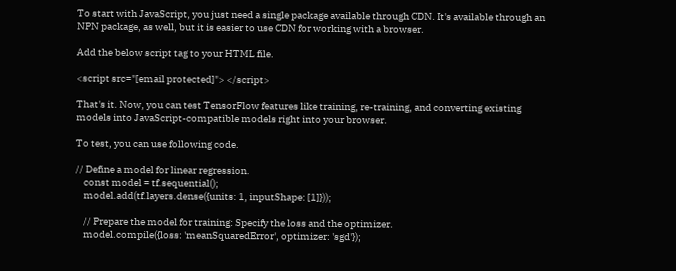To start with JavaScript, you just need a single package available through CDN. It's available through an NPN package, as well, but it is easier to use CDN for working with a browser.

Add the below script tag to your HTML file.

<script src="[email protected]"> </script>

That's it. Now, you can test TensorFlow features like training, re-training, and converting existing models into JavaScript-compatible models right into your browser.

To test, you can use following code.

// Define a model for linear regression.
    const model = tf.sequential();
    model.add(tf.layers.dense({units: 1, inputShape: [1]}));

    // Prepare the model for training: Specify the loss and the optimizer.
    model.compile({loss: 'meanSquaredError', optimizer: 'sgd'});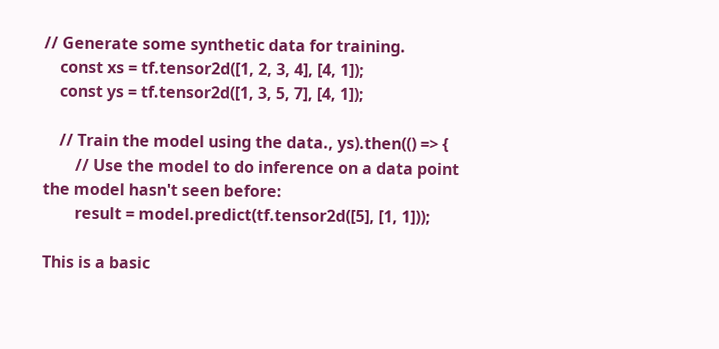// Generate some synthetic data for training.
    const xs = tf.tensor2d([1, 2, 3, 4], [4, 1]);
    const ys = tf.tensor2d([1, 3, 5, 7], [4, 1]);

    // Train the model using the data., ys).then(() => {
        // Use the model to do inference on a data point the model hasn't seen before:
        result = model.predict(tf.tensor2d([5], [1, 1]));

This is a basic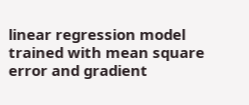linear regression model trained with mean square error and gradient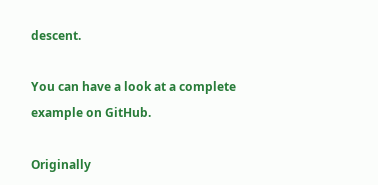descent.

You can have a look at a complete example on GitHub.

Originally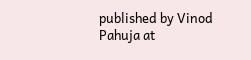published by Vinod Pahuja at